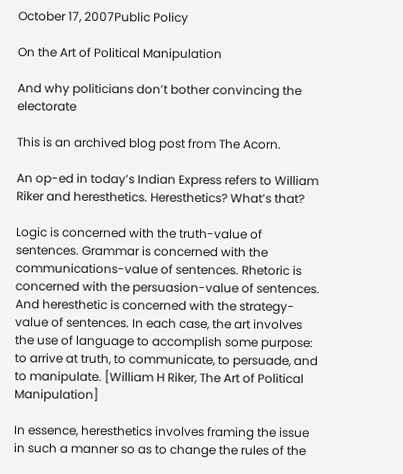October 17, 2007Public Policy

On the Art of Political Manipulation

And why politicians don’t bother convincing the electorate

This is an archived blog post from The Acorn.

An op-ed in today’s Indian Express refers to William Riker and heresthetics. Heresthetics? What’s that?

Logic is concerned with the truth-value of sentences. Grammar is concerned with the communications-value of sentences. Rhetoric is concerned with the persuasion-value of sentences. And heresthetic is concerned with the strategy-value of sentences. In each case, the art involves the use of language to accomplish some purpose: to arrive at truth, to communicate, to persuade, and to manipulate. [William H Riker, The Art of Political Manipulation]

In essence, heresthetics involves framing the issue in such a manner so as to change the rules of the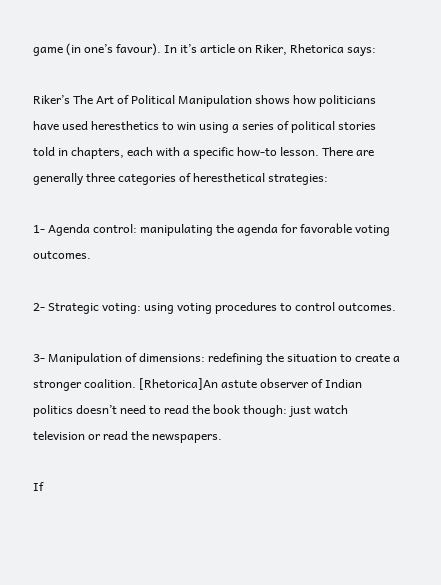game (in one’s favour). In it’s article on Riker, Rhetorica says:

Riker’s The Art of Political Manipulation shows how politicians have used heresthetics to win using a series of political stories told in chapters, each with a specific how-to lesson. There are generally three categories of heresthetical strategies:

1- Agenda control: manipulating the agenda for favorable voting outcomes.

2- Strategic voting: using voting procedures to control outcomes.

3- Manipulation of dimensions: redefining the situation to create a stronger coalition. [Rhetorica]An astute observer of Indian politics doesn’t need to read the book though: just watch television or read the newspapers.

If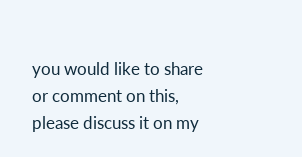you would like to share or comment on this, please discuss it on my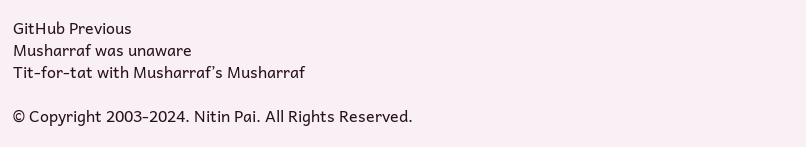GitHub Previous
Musharraf was unaware
Tit-for-tat with Musharraf’s Musharraf

© Copyright 2003-2024. Nitin Pai. All Rights Reserved.